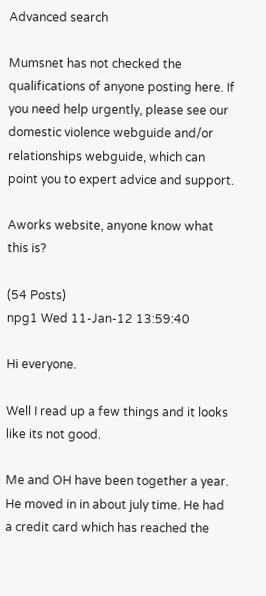Advanced search

Mumsnet has not checked the qualifications of anyone posting here. If you need help urgently, please see our domestic violence webguide and/or relationships webguide, which can point you to expert advice and support.

Aworks website, anyone know what this is?

(54 Posts)
npg1 Wed 11-Jan-12 13:59:40

Hi everyone.

Well I read up a few things and it looks like its not good.

Me and OH have been together a year. He moved in in about july time. He had a credit card which has reached the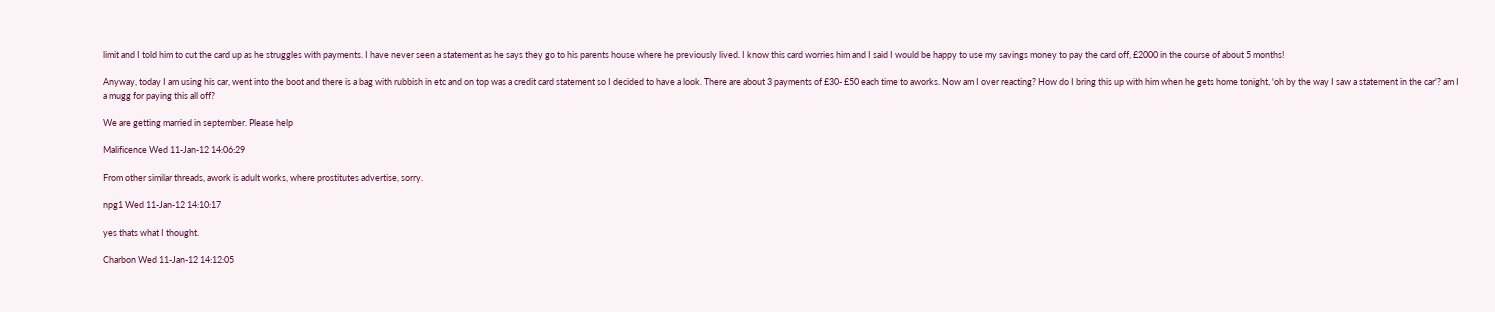limit and I told him to cut the card up as he struggles with payments. I have never seen a statement as he says they go to his parents house where he previously lived. I know this card worries him and I said I would be happy to use my savings money to pay the card off, £2000 in the course of about 5 months!

Anyway, today I am using his car, went into the boot and there is a bag with rubbish in etc and on top was a credit card statement so I decided to have a look. There are about 3 payments of £30- £50 each time to aworks. Now am I over reacting? How do I bring this up with him when he gets home tonight, 'oh by the way I saw a statement in the car'? am I a mugg for paying this all off?

We are getting married in september. Please help

Malificence Wed 11-Jan-12 14:06:29

From other similar threads, awork is adult works, where prostitutes advertise, sorry.

npg1 Wed 11-Jan-12 14:10:17

yes thats what I thought.

Charbon Wed 11-Jan-12 14:12:05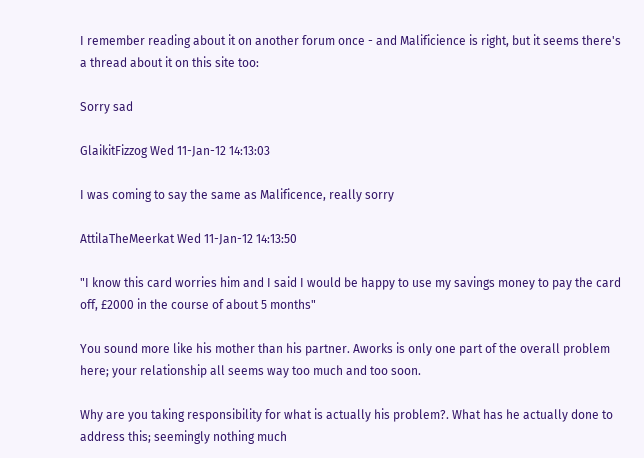I remember reading about it on another forum once - and Malificience is right, but it seems there's a thread about it on this site too:

Sorry sad

GlaikitFizzog Wed 11-Jan-12 14:13:03

I was coming to say the same as Malificence, really sorry

AttilaTheMeerkat Wed 11-Jan-12 14:13:50

"I know this card worries him and I said I would be happy to use my savings money to pay the card off, £2000 in the course of about 5 months"

You sound more like his mother than his partner. Aworks is only one part of the overall problem here; your relationship all seems way too much and too soon.

Why are you taking responsibility for what is actually his problem?. What has he actually done to address this; seemingly nothing much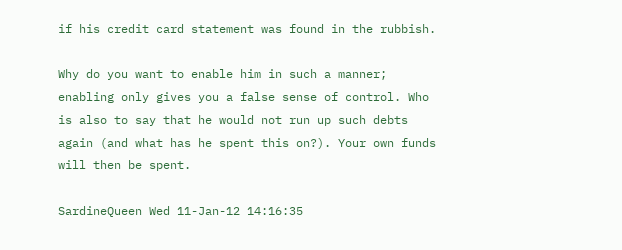if his credit card statement was found in the rubbish.

Why do you want to enable him in such a manner; enabling only gives you a false sense of control. Who is also to say that he would not run up such debts again (and what has he spent this on?). Your own funds will then be spent.

SardineQueen Wed 11-Jan-12 14:16:35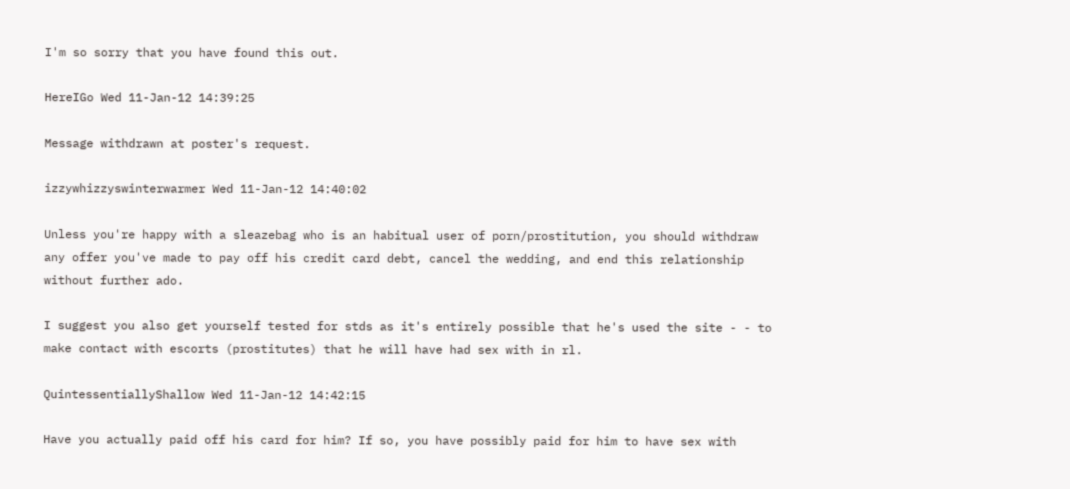I'm so sorry that you have found this out.

HereIGo Wed 11-Jan-12 14:39:25

Message withdrawn at poster's request.

izzywhizzyswinterwarmer Wed 11-Jan-12 14:40:02

Unless you're happy with a sleazebag who is an habitual user of porn/prostitution, you should withdraw any offer you've made to pay off his credit card debt, cancel the wedding, and end this relationship without further ado.

I suggest you also get yourself tested for stds as it's entirely possible that he's used the site - - to make contact with escorts (prostitutes) that he will have had sex with in rl.

QuintessentiallyShallow Wed 11-Jan-12 14:42:15

Have you actually paid off his card for him? If so, you have possibly paid for him to have sex with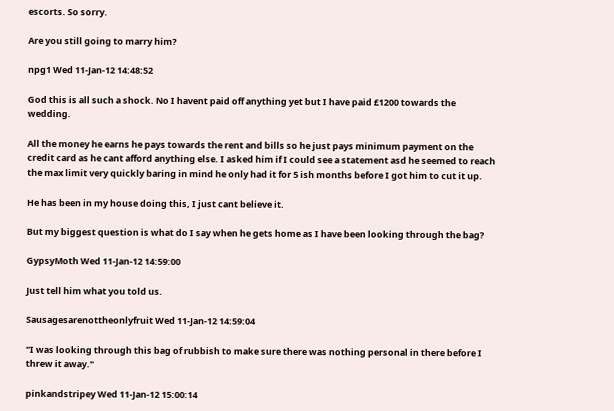escorts. So sorry.

Are you still going to marry him?

npg1 Wed 11-Jan-12 14:48:52

God this is all such a shock. No I havent paid off anything yet but I have paid £1200 towards the wedding.

All the money he earns he pays towards the rent and bills so he just pays minimum payment on the credit card as he cant afford anything else. I asked him if I could see a statement asd he seemed to reach the max limit very quickly baring in mind he only had it for 5 ish months before I got him to cut it up.

He has been in my house doing this, I just cant believe it.

But my biggest question is what do I say when he gets home as I have been looking through the bag?

GypsyMoth Wed 11-Jan-12 14:59:00

Just tell him what you told us.

Sausagesarenottheonlyfruit Wed 11-Jan-12 14:59:04

"I was looking through this bag of rubbish to make sure there was nothing personal in there before I threw it away."

pinkandstripey Wed 11-Jan-12 15:00:14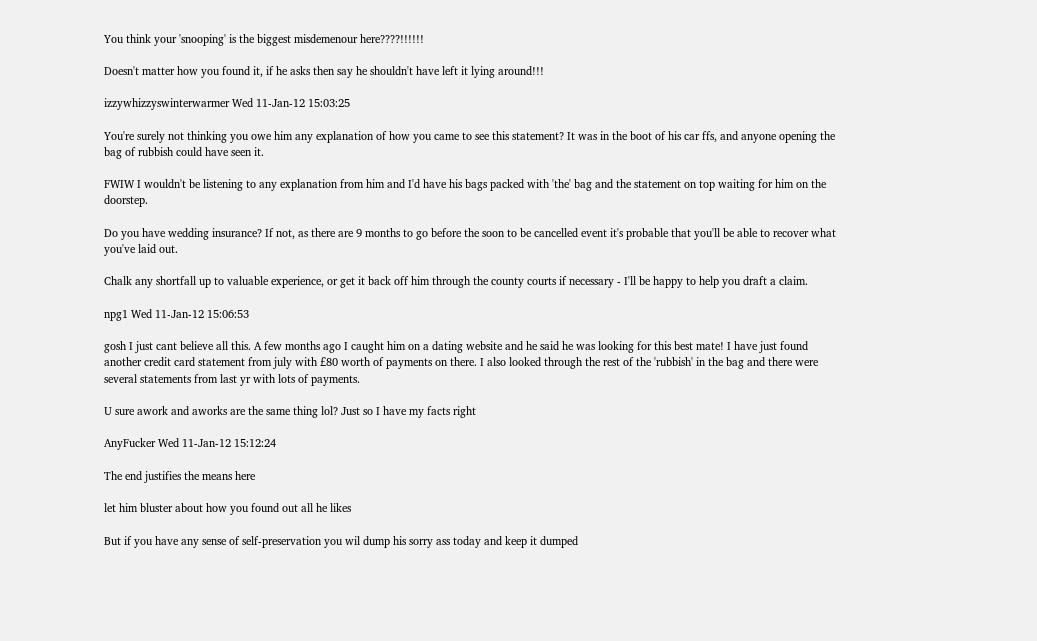You think your 'snooping' is the biggest misdemenour here????!!!!!!

Doesn't matter how you found it, if he asks then say he shouldn't have left it lying around!!!

izzywhizzyswinterwarmer Wed 11-Jan-12 15:03:25

You're surely not thinking you owe him any explanation of how you came to see this statement? It was in the boot of his car ffs, and anyone opening the bag of rubbish could have seen it.

FWIW I wouldn't be listening to any explanation from him and I'd have his bags packed with 'the' bag and the statement on top waiting for him on the doorstep.

Do you have wedding insurance? If not, as there are 9 months to go before the soon to be cancelled event it's probable that you'll be able to recover what you've laid out.

Chalk any shortfall up to valuable experience, or get it back off him through the county courts if necessary - I'll be happy to help you draft a claim.

npg1 Wed 11-Jan-12 15:06:53

gosh I just cant believe all this. A few months ago I caught him on a dating website and he said he was looking for this best mate! I have just found another credit card statement from july with £80 worth of payments on there. I also looked through the rest of the 'rubbish' in the bag and there were several statements from last yr with lots of payments.

U sure awork and aworks are the same thing lol? Just so I have my facts right

AnyFucker Wed 11-Jan-12 15:12:24

The end justifies the means here

let him bluster about how you found out all he likes

But if you have any sense of self-preservation you wil dump his sorry ass today and keep it dumped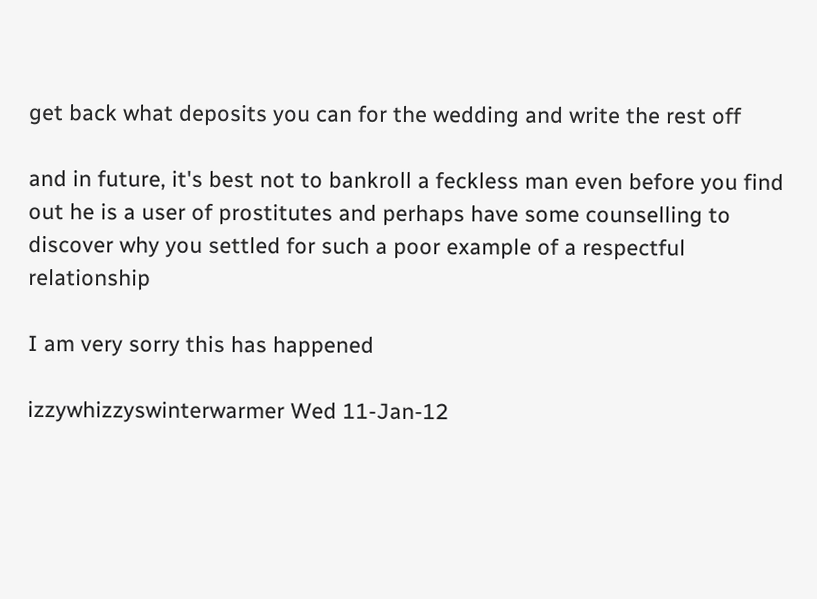get back what deposits you can for the wedding and write the rest off

and in future, it's best not to bankroll a feckless man even before you find out he is a user of prostitutes and perhaps have some counselling to discover why you settled for such a poor example of a respectful relationship

I am very sorry this has happened

izzywhizzyswinterwarmer Wed 11-Jan-12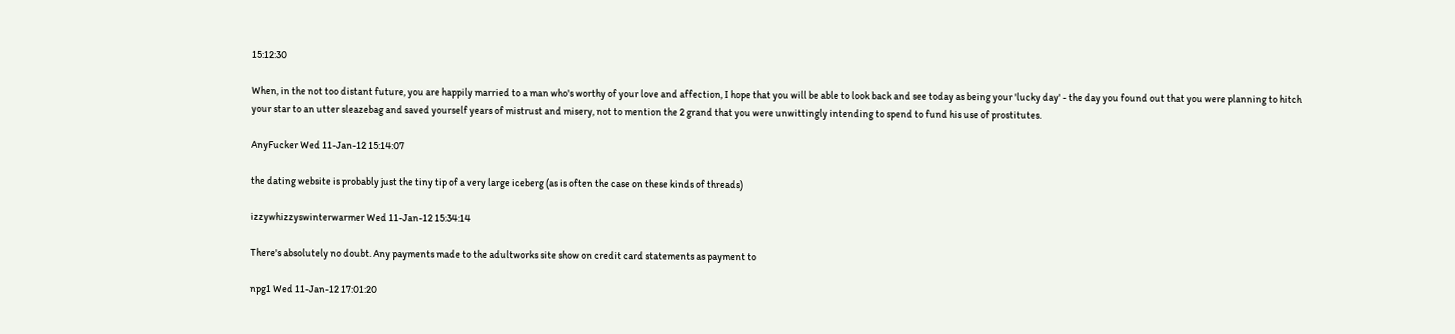15:12:30

When, in the not too distant future, you are happily married to a man who's worthy of your love and affection, I hope that you will be able to look back and see today as being your 'lucky day' - the day you found out that you were planning to hitch your star to an utter sleazebag and saved yourself years of mistrust and misery, not to mention the 2 grand that you were unwittingly intending to spend to fund his use of prostitutes.

AnyFucker Wed 11-Jan-12 15:14:07

the dating website is probably just the tiny tip of a very large iceberg (as is often the case on these kinds of threads)

izzywhizzyswinterwarmer Wed 11-Jan-12 15:34:14

There's absolutely no doubt. Any payments made to the adultworks site show on credit card statements as payment to

npg1 Wed 11-Jan-12 17:01:20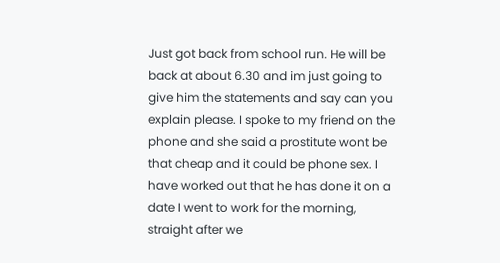Just got back from school run. He will be back at about 6.30 and im just going to give him the statements and say can you explain please. I spoke to my friend on the phone and she said a prostitute wont be that cheap and it could be phone sex. I have worked out that he has done it on a date I went to work for the morning, straight after we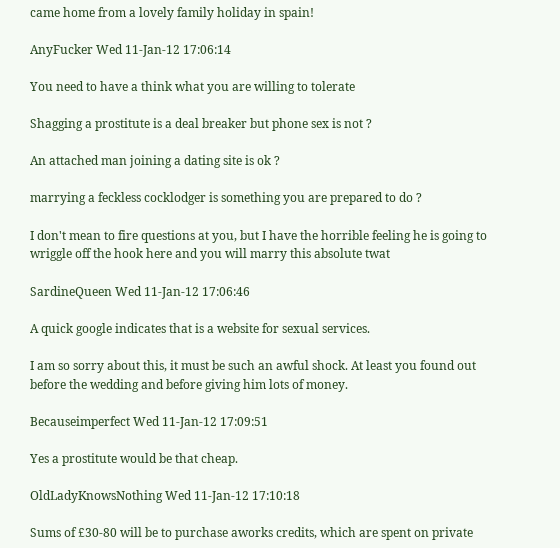came home from a lovely family holiday in spain!

AnyFucker Wed 11-Jan-12 17:06:14

You need to have a think what you are willing to tolerate

Shagging a prostitute is a deal breaker but phone sex is not ?

An attached man joining a dating site is ok ?

marrying a feckless cocklodger is something you are prepared to do ?

I don't mean to fire questions at you, but I have the horrible feeling he is going to wriggle off the hook here and you will marry this absolute twat

SardineQueen Wed 11-Jan-12 17:06:46

A quick google indicates that is a website for sexual services.

I am so sorry about this, it must be such an awful shock. At least you found out before the wedding and before giving him lots of money.

Becauseimperfect Wed 11-Jan-12 17:09:51

Yes a prostitute would be that cheap.

OldLadyKnowsNothing Wed 11-Jan-12 17:10:18

Sums of £30-80 will be to purchase aworks credits, which are spent on private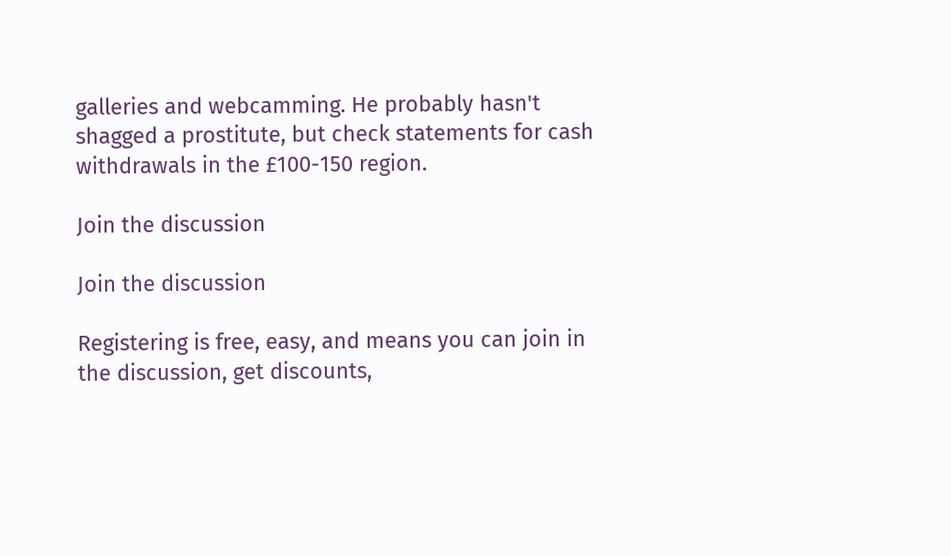galleries and webcamming. He probably hasn't shagged a prostitute, but check statements for cash withdrawals in the £100-150 region.

Join the discussion

Join the discussion

Registering is free, easy, and means you can join in the discussion, get discounts,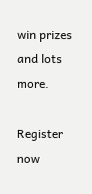win prizes and lots more.

Register now